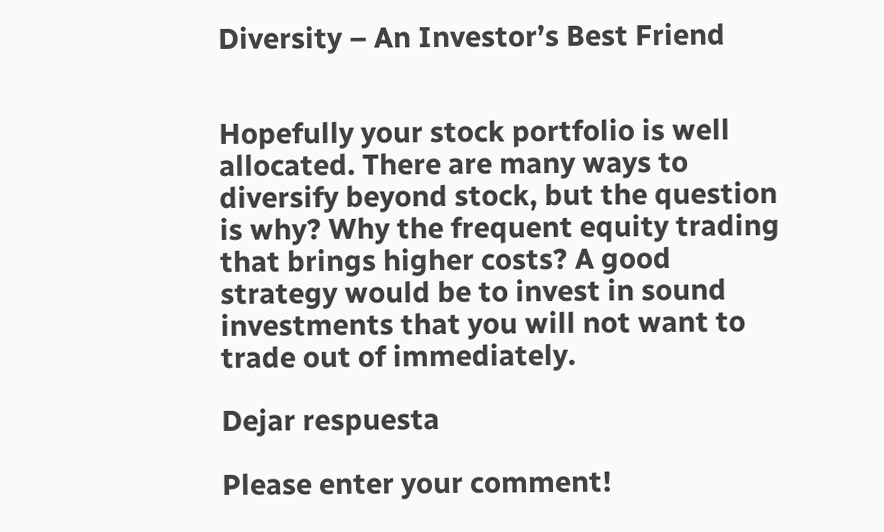Diversity – An Investor’s Best Friend


Hopefully your stock portfolio is well allocated. There are many ways to diversify beyond stock, but the question is why? Why the frequent equity trading that brings higher costs? A good strategy would be to invest in sound investments that you will not want to trade out of immediately.

Dejar respuesta

Please enter your comment!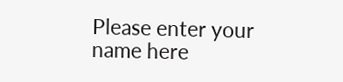Please enter your name here